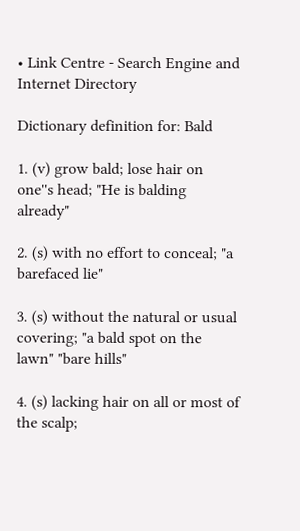• Link Centre - Search Engine and Internet Directory

Dictionary definition for: Bald

1. (v) grow bald; lose hair on one''s head; "He is balding already"

2. (s) with no effort to conceal; "a barefaced lie"

3. (s) without the natural or usual covering; "a bald spot on the lawn" "bare hills"

4. (s) lacking hair on all or most of the scalp;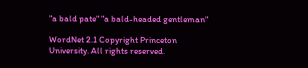"a bald pate" "a bald-headed gentleman"

WordNet 2.1 Copyright Princeton University. All rights reserved.